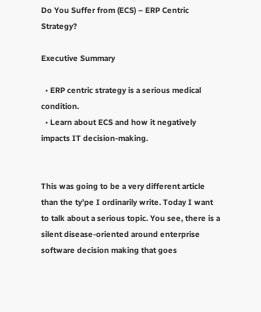Do You Suffer from (ECS) – ERP Centric Strategy?

Executive Summary

  • ERP centric strategy is a serious medical condition.
  • Learn about ECS and how it negatively impacts IT decision-making.


This was going to be a very different article than the ty’pe I ordinarily write. Today I want to talk about a serious topic. You see, there is a silent disease-oriented around enterprise software decision making that goes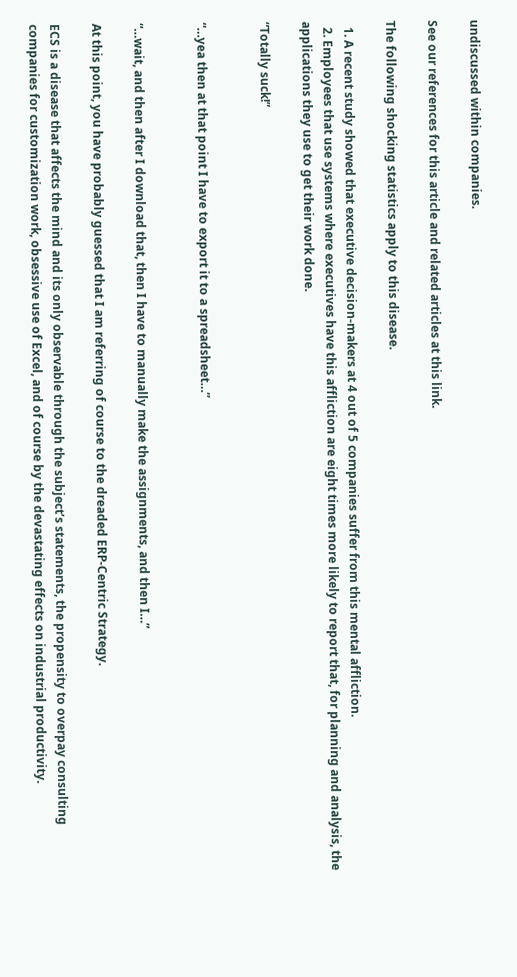undiscussed within companies.

See our references for this article and related articles at this link.

The following shocking statistics apply to this disease.

  1. A recent study showed that executive decision-makers at 4 out of 5 companies suffer from this mental affliction.
  2. Employees that use systems where executives have this affliction are eight times more likely to report that, for planning and analysis, the applications they use to get their work done.

“Totally suck!”


“…yea then at that point I have to export it to a spreadsheet…”


“…wait, and then after I download that, then I have to manually make the assignments, and then I…”

At this point, you have probably guessed that I am referring of course to the dreaded ERP-Centric Strategy.

ECS is a disease that affects the mind and its only observable through the subject’s statements, the propensity to overpay consulting companies for customization work, obsessive use of Excel, and of course by the devastating effects on industrial productivity.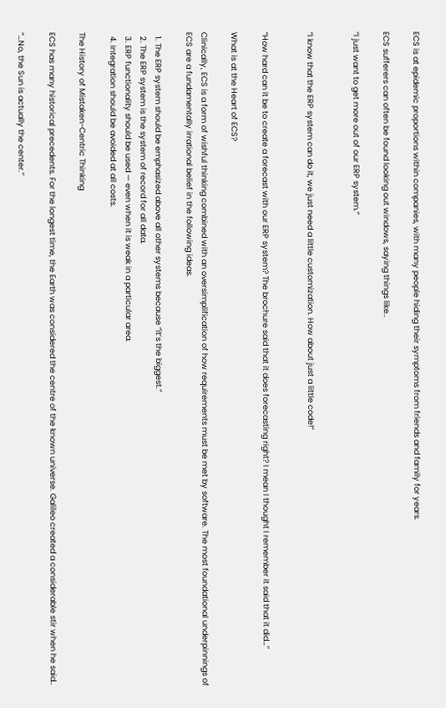ECS is at epidemic proportions within companies, with many people hiding their symptoms from friends and family for years.

ECS sufferers can often be found looking out windows, saying things like..

“I just want to get more out of our ERP system.”


“I know that the ERP system can do it, we just need a little customization. How about just a little code!”


“How hard can it be to create a forecast with our ERP system? The brochure said that it does forecasting right? I mean I thought I remember it said that it did…”

What is at the Heart of ECS?

Clinically, ECS is a form of wishful thinking combined with an oversimplification of how requirements must be met by software. The most foundational underpinnings of ECS are a fundamentally irrational belief in the following ideas.

  1. The ERP system should be emphasized above all other systems because “it’s the biggest.”
  2. The ERP system is the system of record for all data.
  3. ERP functionality should be used — even when it is weak in a particular area.
  4. Integration should be avoided at all costs.

The History of Mistaken-Centric Thinking

ECS has many historical precedents. For the longest time, the Earth was considered the centre of the known universe. Galileo created a considerable stir when he said..

“…No, the Sun is actually the center.”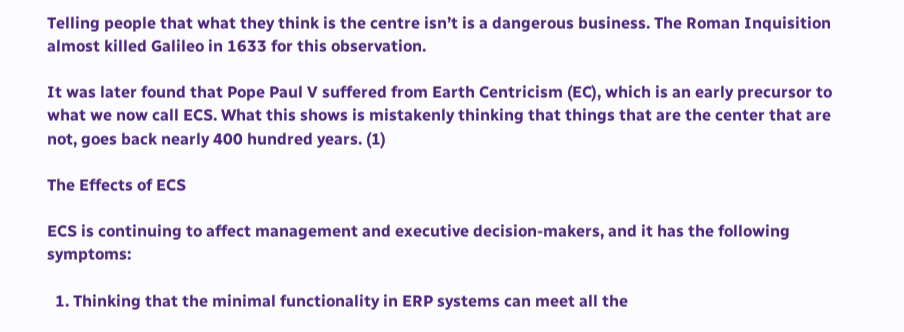Telling people that what they think is the centre isn’t is a dangerous business. The Roman Inquisition almost killed Galileo in 1633 for this observation.

It was later found that Pope Paul V suffered from Earth Centricism (EC), which is an early precursor to what we now call ECS. What this shows is mistakenly thinking that things that are the center that are not, goes back nearly 400 hundred years. (1)

The Effects of ECS

ECS is continuing to affect management and executive decision-makers, and it has the following symptoms:

  1. Thinking that the minimal functionality in ERP systems can meet all the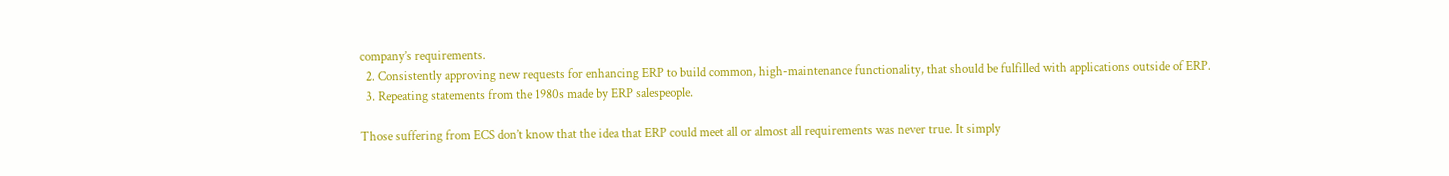company’s requirements.
  2. Consistently approving new requests for enhancing ERP to build common, high-maintenance functionality, that should be fulfilled with applications outside of ERP.
  3. Repeating statements from the 1980s made by ERP salespeople.

Those suffering from ECS don’t know that the idea that ERP could meet all or almost all requirements was never true. It simply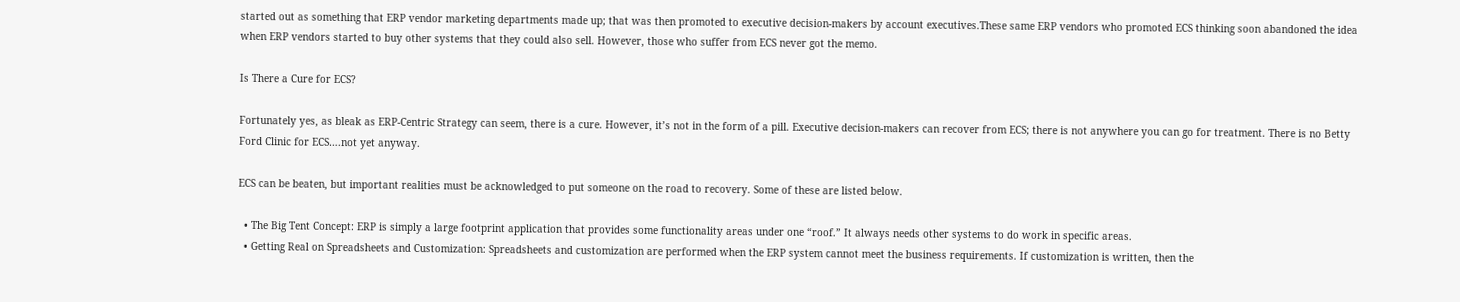started out as something that ERP vendor marketing departments made up; that was then promoted to executive decision-makers by account executives.These same ERP vendors who promoted ECS thinking soon abandoned the idea when ERP vendors started to buy other systems that they could also sell. However, those who suffer from ECS never got the memo.

Is There a Cure for ECS?

Fortunately yes, as bleak as ERP-Centric Strategy can seem, there is a cure. However, it’s not in the form of a pill. Executive decision-makers can recover from ECS; there is not anywhere you can go for treatment. There is no Betty Ford Clinic for ECS….not yet anyway.

ECS can be beaten, but important realities must be acknowledged to put someone on the road to recovery. Some of these are listed below.

  • The Big Tent Concept: ERP is simply a large footprint application that provides some functionality areas under one “roof.” It always needs other systems to do work in specific areas.
  • Getting Real on Spreadsheets and Customization: Spreadsheets and customization are performed when the ERP system cannot meet the business requirements. If customization is written, then the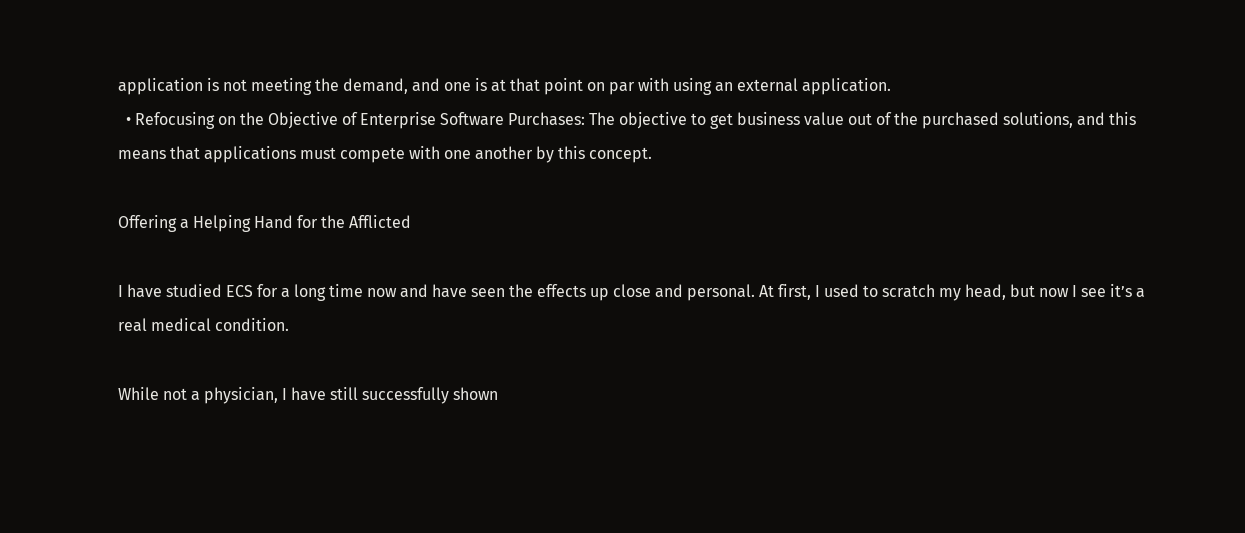application is not meeting the demand, and one is at that point on par with using an external application.
  • Refocusing on the Objective of Enterprise Software Purchases: The objective to get business value out of the purchased solutions, and this means that applications must compete with one another by this concept.

Offering a Helping Hand for the Afflicted

I have studied ECS for a long time now and have seen the effects up close and personal. At first, I used to scratch my head, but now I see it’s a real medical condition.

While not a physician, I have still successfully shown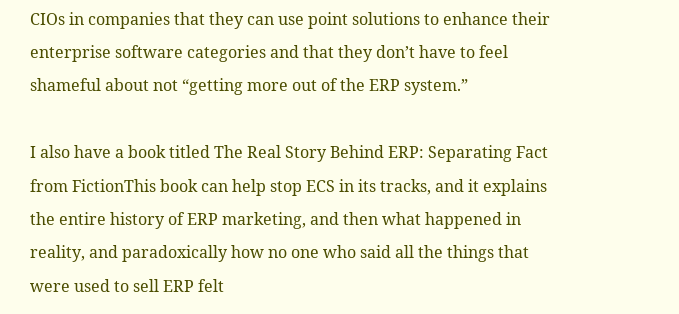CIOs in companies that they can use point solutions to enhance their enterprise software categories and that they don’t have to feel shameful about not “getting more out of the ERP system.”

I also have a book titled The Real Story Behind ERP: Separating Fact from FictionThis book can help stop ECS in its tracks, and it explains the entire history of ERP marketing, and then what happened in reality, and paradoxically how no one who said all the things that were used to sell ERP felt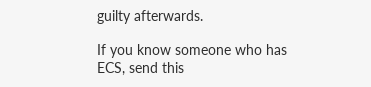guilty afterwards.

If you know someone who has ECS, send this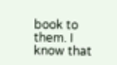book to them. I know that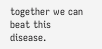together we can beat this disease.